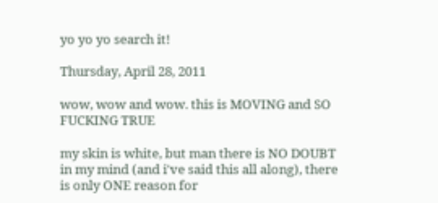yo yo yo search it!

Thursday, April 28, 2011

wow, wow and wow. this is MOVING and SO FUCKING TRUE

my skin is white, but man there is NO DOUBT in my mind (and i've said this all along), there is only ONE reason for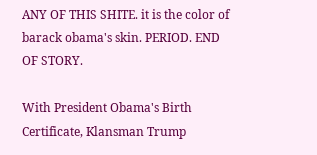ANY OF THIS SHITE. it is the color of barack obama's skin. PERIOD. END OF STORY.

With President Obama's Birth Certificate, Klansman Trump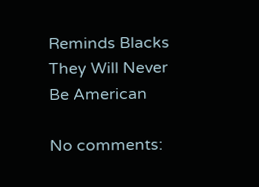Reminds Blacks They Will Never Be American

No comments: